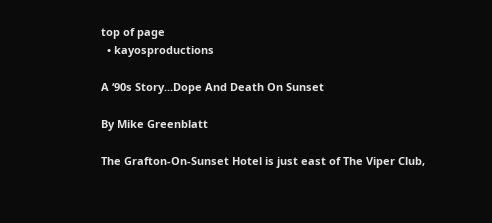top of page
  • kayosproductions

A ‘90s Story...Dope And Death On Sunset

By Mike Greenblatt

The Grafton-On-Sunset Hotel is just east of The Viper Club,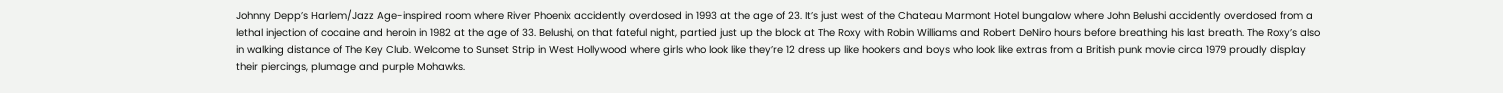Johnny Depp’s Harlem/Jazz Age-inspired room where River Phoenix accidently overdosed in 1993 at the age of 23. It’s just west of the Chateau Marmont Hotel bungalow where John Belushi accidently overdosed from a lethal injection of cocaine and heroin in 1982 at the age of 33. Belushi, on that fateful night, partied just up the block at The Roxy with Robin Williams and Robert DeNiro hours before breathing his last breath. The Roxy’s also in walking distance of The Key Club. Welcome to Sunset Strip in West Hollywood where girls who look like they’re 12 dress up like hookers and boys who look like extras from a British punk movie circa 1979 proudly display their piercings, plumage and purple Mohawks.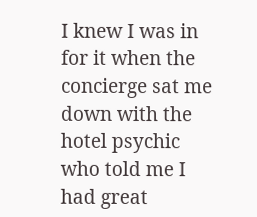I knew I was in for it when the concierge sat me down with the hotel psychic who told me I had great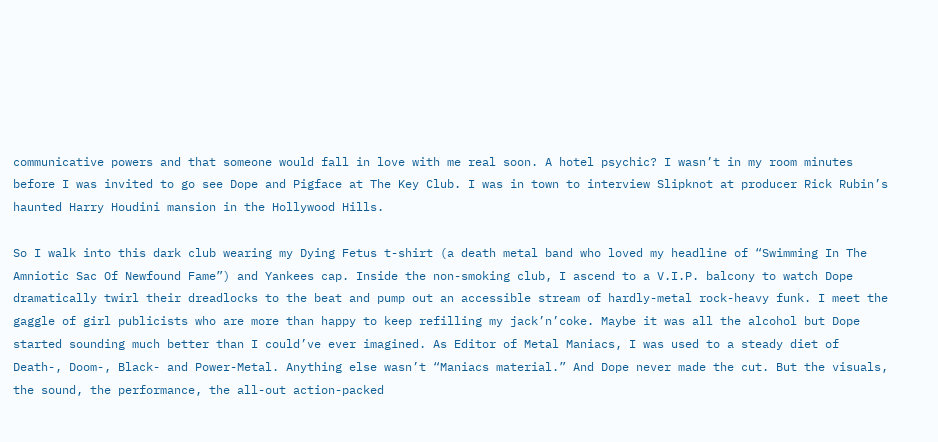communicative powers and that someone would fall in love with me real soon. A hotel psychic? I wasn’t in my room minutes before I was invited to go see Dope and Pigface at The Key Club. I was in town to interview Slipknot at producer Rick Rubin’s haunted Harry Houdini mansion in the Hollywood Hills.

So I walk into this dark club wearing my Dying Fetus t-shirt (a death metal band who loved my headline of “Swimming In The Amniotic Sac Of Newfound Fame”) and Yankees cap. Inside the non-smoking club, I ascend to a V.I.P. balcony to watch Dope dramatically twirl their dreadlocks to the beat and pump out an accessible stream of hardly-metal rock-heavy funk. I meet the gaggle of girl publicists who are more than happy to keep refilling my jack’n’coke. Maybe it was all the alcohol but Dope started sounding much better than I could’ve ever imagined. As Editor of Metal Maniacs, I was used to a steady diet of Death-, Doom-, Black- and Power-Metal. Anything else wasn’t “Maniacs material.” And Dope never made the cut. But the visuals, the sound, the performance, the all-out action-packed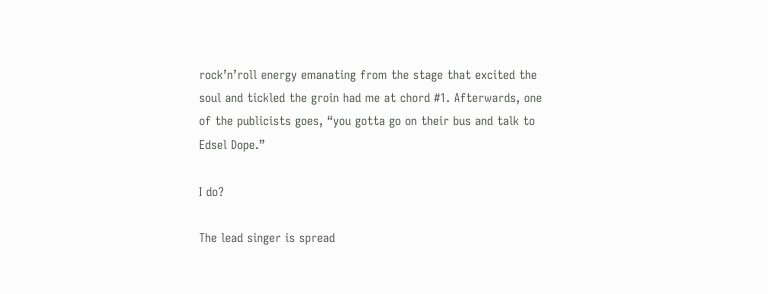rock’n’roll energy emanating from the stage that excited the soul and tickled the groin had me at chord #1. Afterwards, one of the publicists goes, “you gotta go on their bus and talk to Edsel Dope.”

I do?

The lead singer is spread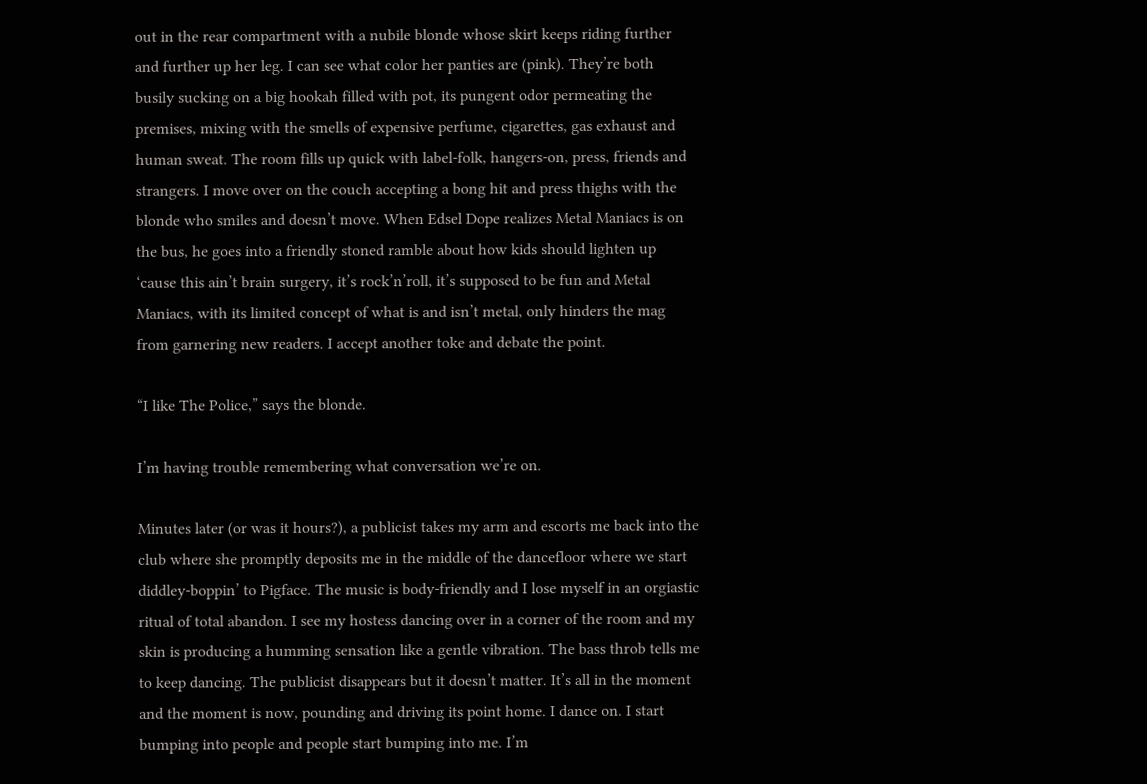out in the rear compartment with a nubile blonde whose skirt keeps riding further and further up her leg. I can see what color her panties are (pink). They’re both busily sucking on a big hookah filled with pot, its pungent odor permeating the premises, mixing with the smells of expensive perfume, cigarettes, gas exhaust and human sweat. The room fills up quick with label-folk, hangers-on, press, friends and strangers. I move over on the couch accepting a bong hit and press thighs with the blonde who smiles and doesn’t move. When Edsel Dope realizes Metal Maniacs is on the bus, he goes into a friendly stoned ramble about how kids should lighten up ‘cause this ain’t brain surgery, it’s rock’n’roll, it’s supposed to be fun and Metal Maniacs, with its limited concept of what is and isn’t metal, only hinders the mag from garnering new readers. I accept another toke and debate the point.

“I like The Police,” says the blonde.

I’m having trouble remembering what conversation we’re on.

Minutes later (or was it hours?), a publicist takes my arm and escorts me back into the club where she promptly deposits me in the middle of the dancefloor where we start diddley-boppin’ to Pigface. The music is body-friendly and I lose myself in an orgiastic ritual of total abandon. I see my hostess dancing over in a corner of the room and my skin is producing a humming sensation like a gentle vibration. The bass throb tells me to keep dancing. The publicist disappears but it doesn’t matter. It’s all in the moment and the moment is now, pounding and driving its point home. I dance on. I start bumping into people and people start bumping into me. I’m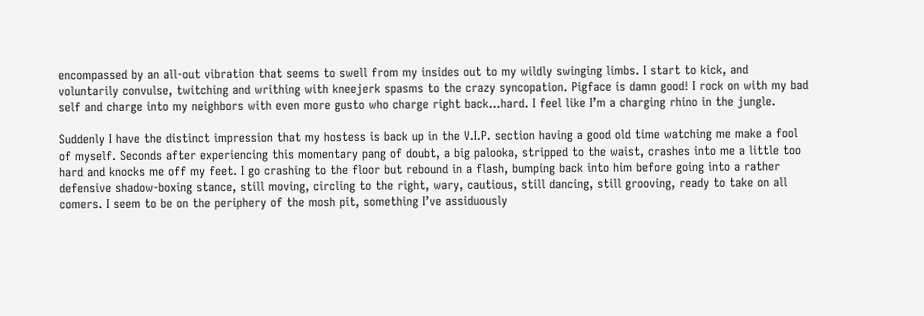encompassed by an all-out vibration that seems to swell from my insides out to my wildly swinging limbs. I start to kick, and voluntarily convulse, twitching and writhing with kneejerk spasms to the crazy syncopation. Pigface is damn good! I rock on with my bad self and charge into my neighbors with even more gusto who charge right back…hard. I feel like I’m a charging rhino in the jungle.

Suddenly I have the distinct impression that my hostess is back up in the V.I.P. section having a good old time watching me make a fool of myself. Seconds after experiencing this momentary pang of doubt, a big palooka, stripped to the waist, crashes into me a little too hard and knocks me off my feet. I go crashing to the floor but rebound in a flash, bumping back into him before going into a rather defensive shadow-boxing stance, still moving, circling to the right, wary, cautious, still dancing, still grooving, ready to take on all comers. I seem to be on the periphery of the mosh pit, something I’ve assiduously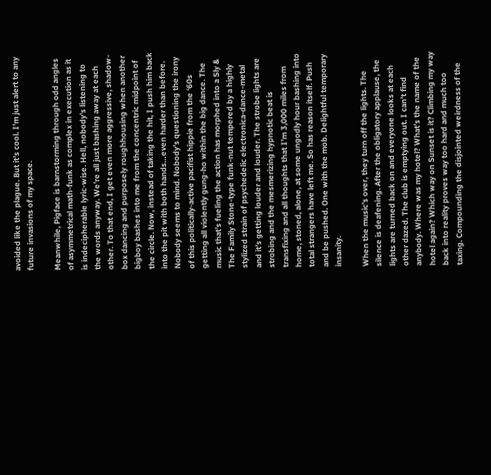avoided like the plague. But it’s cool. I’m just alert to any future invasions of my space.

Meanwhile, Pigface is barnstorming through odd angles of asymmetrical math-funk as complex in execution as it is indecipherable lyric-wise. Hell, nobody’s listening to the words anyway. We’re all just bashing away at each other. To that end, I get even more aggressive, shadow-box dancing and purposely roughhousing when another bigboy bashes into me from the concentric midpoint of the circle. Now, instead of taking the hit, I push him back into the pit with both hands…even harder than before. Nobody seems to mind. Nobody’s questioning the irony of this politically-active pacifist hippie from the ‘60s getting all violently gung-ho within the big dance. The music that’s fueling the action has morphed into a Sly & The Family Stone-type funk-nut tempered by a highly stylized strain of psychedelic electronica-dance-metal and it’s getting louder and louder. The strobe lights are strobing and the mesmerizing hypnotic beat is transfixing and all thoughts that I’m 3,000 miles from home, stoned, alone, at some ungodly hour bashing into total strangers have left me. So has reason itself. Push and be pushed. One with the mob. Delightful temporary insanity.

When the music’s over, they turn off the lights. The silence is deafening. After the obligatory applause, the lights are turned back on and everyone looks at each other dazed. The club is emptying out. I can’t find anybody. Where was my hotel? What’s the name of the hotel again? Which way on Sunset is it? Climbing my way back into reality proves way too hard and much too taxing. Compounding the disjointed weirdness of the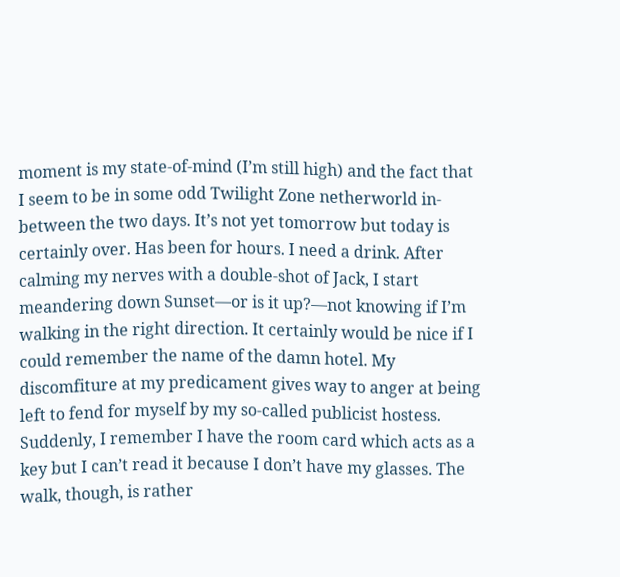moment is my state-of-mind (I’m still high) and the fact that I seem to be in some odd Twilight Zone netherworld in-between the two days. It’s not yet tomorrow but today is certainly over. Has been for hours. I need a drink. After calming my nerves with a double-shot of Jack, I start meandering down Sunset—or is it up?—not knowing if I’m walking in the right direction. It certainly would be nice if I could remember the name of the damn hotel. My discomfiture at my predicament gives way to anger at being left to fend for myself by my so-called publicist hostess. Suddenly, I remember I have the room card which acts as a key but I can’t read it because I don’t have my glasses. The walk, though, is rather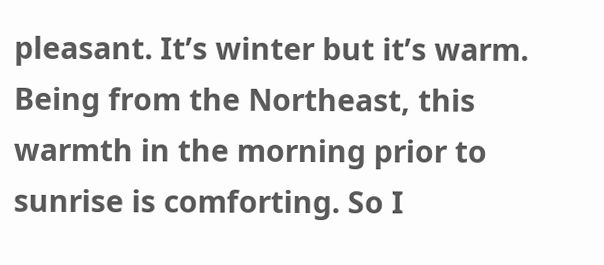pleasant. It’s winter but it’s warm. Being from the Northeast, this warmth in the morning prior to sunrise is comforting. So I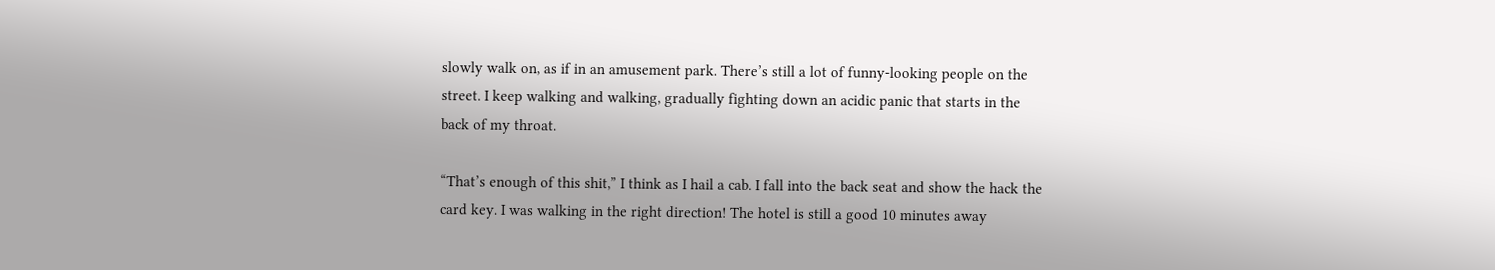slowly walk on, as if in an amusement park. There’s still a lot of funny-looking people on the street. I keep walking and walking, gradually fighting down an acidic panic that starts in the back of my throat.

“That’s enough of this shit,” I think as I hail a cab. I fall into the back seat and show the hack the card key. I was walking in the right direction! The hotel is still a good 10 minutes away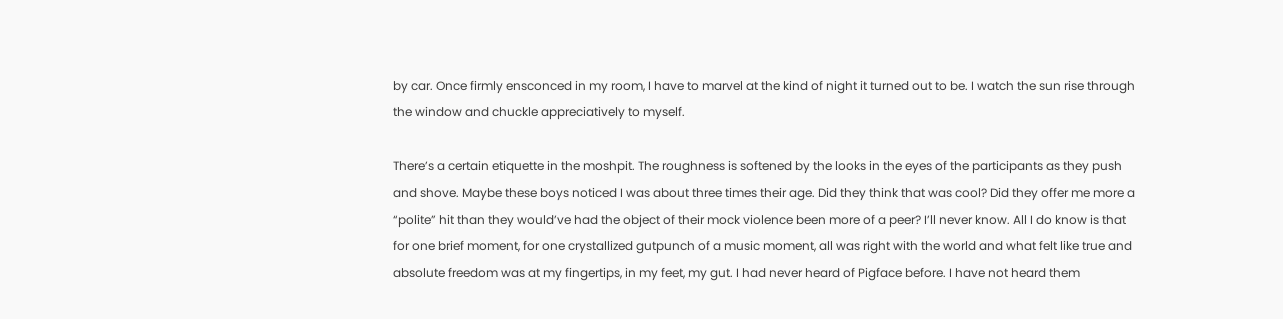by car. Once firmly ensconced in my room, I have to marvel at the kind of night it turned out to be. I watch the sun rise through the window and chuckle appreciatively to myself.

There’s a certain etiquette in the moshpit. The roughness is softened by the looks in the eyes of the participants as they push and shove. Maybe these boys noticed I was about three times their age. Did they think that was cool? Did they offer me more a “polite” hit than they would’ve had the object of their mock violence been more of a peer? I’ll never know. All I do know is that for one brief moment, for one crystallized gutpunch of a music moment, all was right with the world and what felt like true and absolute freedom was at my fingertips, in my feet, my gut. I had never heard of Pigface before. I have not heard them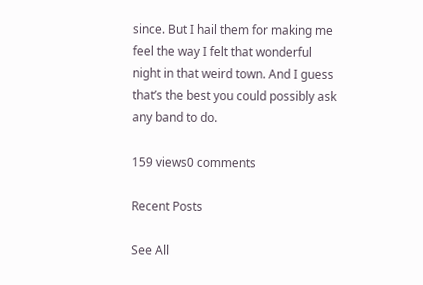since. But I hail them for making me feel the way I felt that wonderful night in that weird town. And I guess that’s the best you could possibly ask any band to do.

159 views0 comments

Recent Posts

See All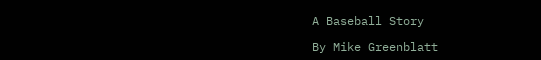A Baseball Story

By Mike Greenblatt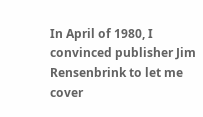In April of 1980, I convinced publisher Jim Rensenbrink to let me cover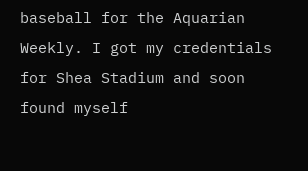baseball for the Aquarian Weekly. I got my credentials for Shea Stadium and soon found myself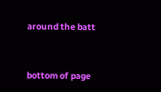around the batt


bottom of page